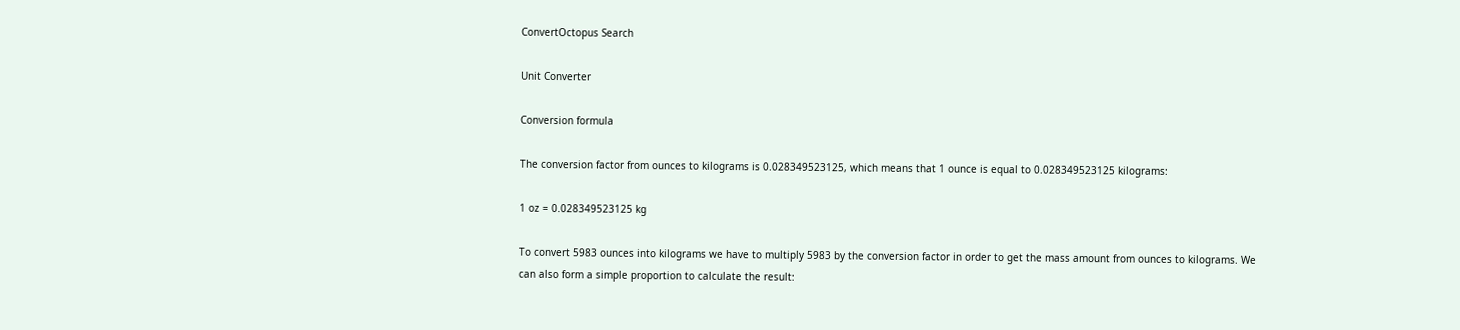ConvertOctopus Search

Unit Converter

Conversion formula

The conversion factor from ounces to kilograms is 0.028349523125, which means that 1 ounce is equal to 0.028349523125 kilograms:

1 oz = 0.028349523125 kg

To convert 5983 ounces into kilograms we have to multiply 5983 by the conversion factor in order to get the mass amount from ounces to kilograms. We can also form a simple proportion to calculate the result: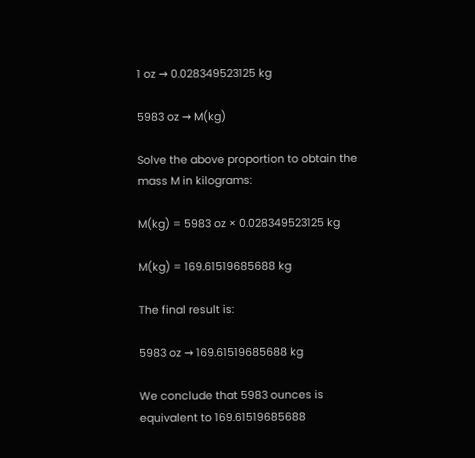1 oz → 0.028349523125 kg

5983 oz → M(kg)

Solve the above proportion to obtain the mass M in kilograms:

M(kg) = 5983 oz × 0.028349523125 kg

M(kg) = 169.61519685688 kg

The final result is:

5983 oz → 169.61519685688 kg

We conclude that 5983 ounces is equivalent to 169.61519685688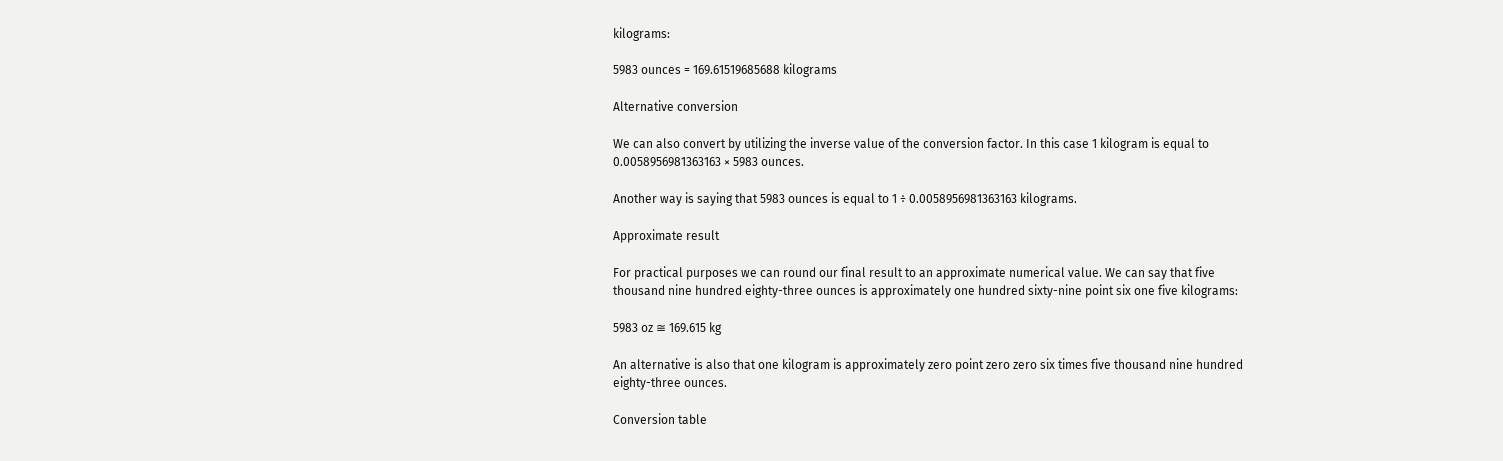kilograms:

5983 ounces = 169.61519685688 kilograms

Alternative conversion

We can also convert by utilizing the inverse value of the conversion factor. In this case 1 kilogram is equal to 0.0058956981363163 × 5983 ounces.

Another way is saying that 5983 ounces is equal to 1 ÷ 0.0058956981363163 kilograms.

Approximate result

For practical purposes we can round our final result to an approximate numerical value. We can say that five thousand nine hundred eighty-three ounces is approximately one hundred sixty-nine point six one five kilograms:

5983 oz ≅ 169.615 kg

An alternative is also that one kilogram is approximately zero point zero zero six times five thousand nine hundred eighty-three ounces.

Conversion table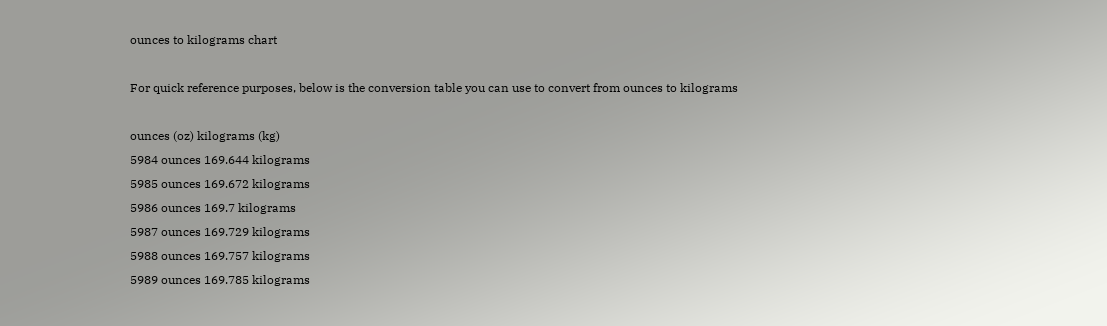ounces to kilograms chart

For quick reference purposes, below is the conversion table you can use to convert from ounces to kilograms

ounces (oz) kilograms (kg)
5984 ounces 169.644 kilograms
5985 ounces 169.672 kilograms
5986 ounces 169.7 kilograms
5987 ounces 169.729 kilograms
5988 ounces 169.757 kilograms
5989 ounces 169.785 kilograms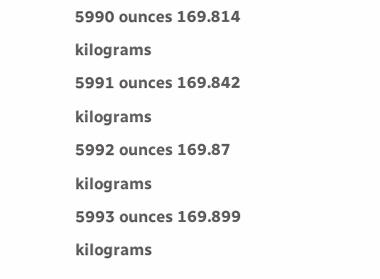5990 ounces 169.814 kilograms
5991 ounces 169.842 kilograms
5992 ounces 169.87 kilograms
5993 ounces 169.899 kilograms